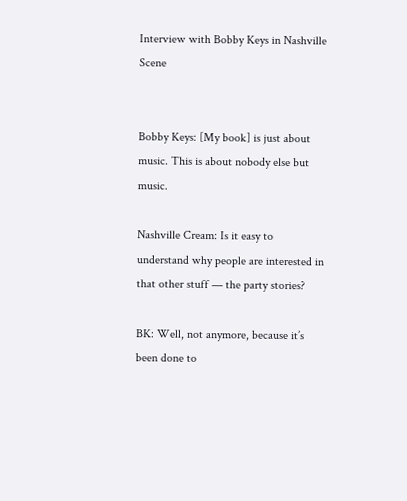Interview with Bobby Keys in Nashville Scene


Bobby Keys: [My book] is just about music. This is about nobody else but music.

Nashville Cream: Is it easy to understand why people are interested in that other stuff — the party stories?

BK: Well, not anymore, because it’s been done to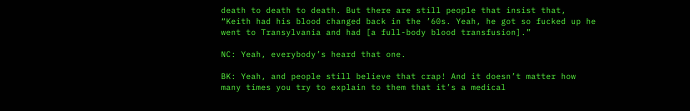death to death to death. But there are still people that insist that, “Keith had his blood changed back in the ’60s. Yeah, he got so fucked up he went to Transylvania and had [a full-body blood transfusion].”

NC: Yeah, everybody’s heard that one.

BK: Yeah, and people still believe that crap! And it doesn’t matter how many times you try to explain to them that it’s a medical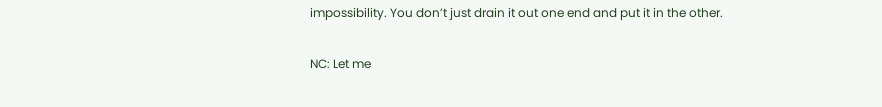impossibility. You don’t just drain it out one end and put it in the other.

NC: Let me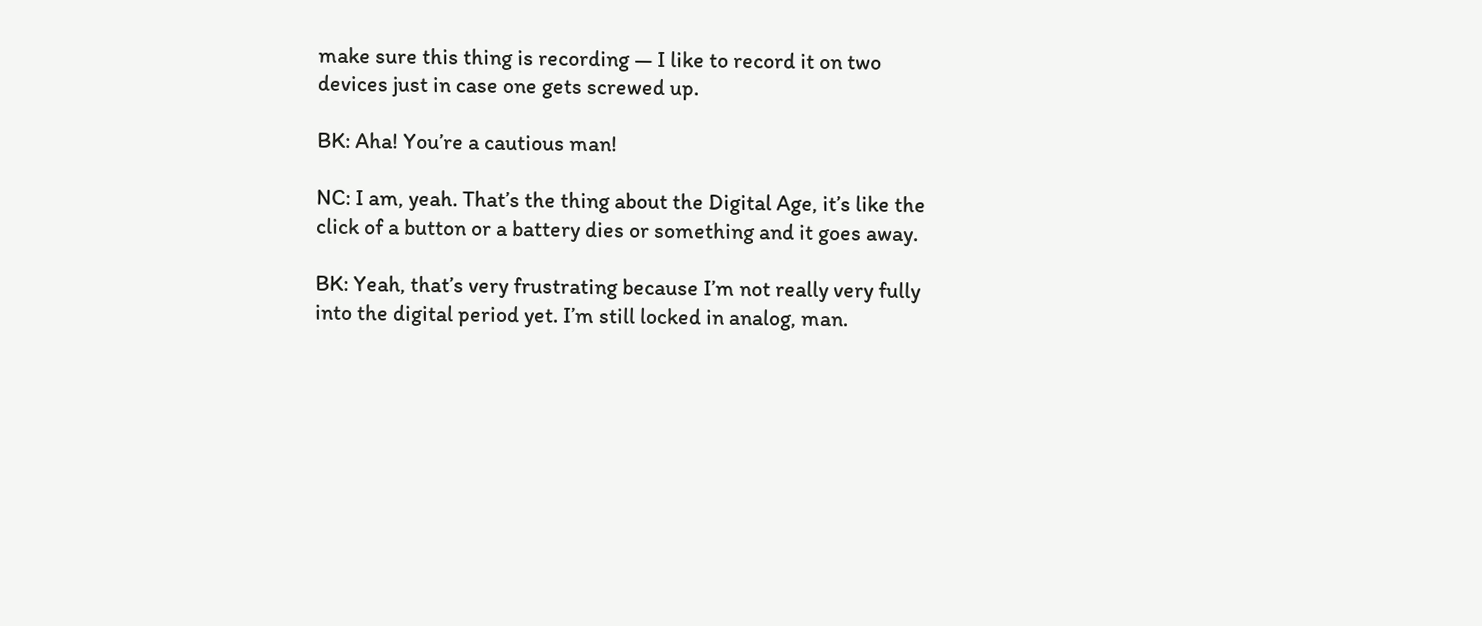make sure this thing is recording — I like to record it on two devices just in case one gets screwed up.

BK: Aha! You’re a cautious man!

NC: I am, yeah. That’s the thing about the Digital Age, it’s like the click of a button or a battery dies or something and it goes away.

BK: Yeah, that’s very frustrating because I’m not really very fully into the digital period yet. I’m still locked in analog, man.